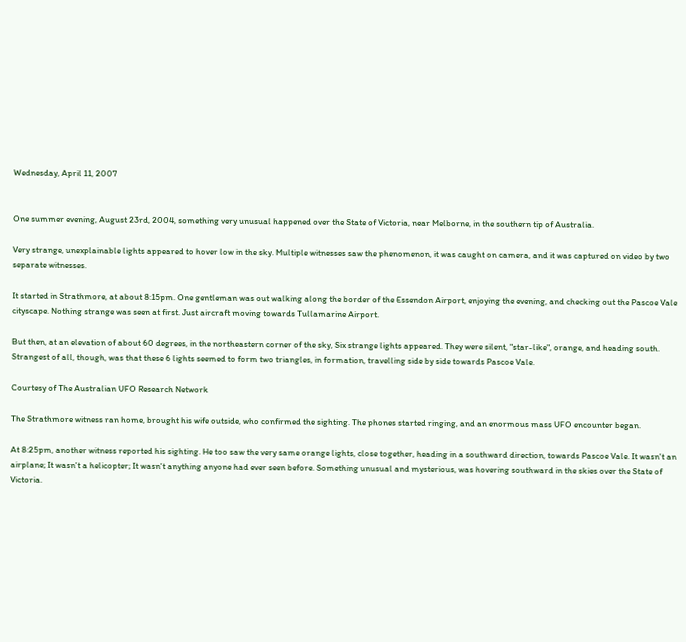Wednesday, April 11, 2007


One summer evening, August 23rd, 2004, something very unusual happened over the State of Victoria, near Melborne, in the southern tip of Australia.

Very strange, unexplainable lights appeared to hover low in the sky. Multiple witnesses saw the phenomenon, it was caught on camera, and it was captured on video by two separate witnesses.

It started in Strathmore, at about 8:15pm. One gentleman was out walking along the border of the Essendon Airport, enjoying the evening, and checking out the Pascoe Vale cityscape. Nothing strange was seen at first. Just aircraft moving towards Tullamarine Airport.

But then, at an elevation of about 60 degrees, in the northeastern corner of the sky, Six strange lights appeared. They were silent, "star-like", orange, and heading south. Strangest of all, though, was that these 6 lights seemed to form two triangles, in formation, travelling side by side towards Pascoe Vale.

Courtesy of The Australian UFO Research Network

The Strathmore witness ran home, brought his wife outside, who confirmed the sighting. The phones started ringing, and an enormous mass UFO encounter began.

At 8:25pm, another witness reported his sighting. He too saw the very same orange lights, close together, heading in a southward direction, towards Pascoe Vale. It wasn't an airplane; It wasn't a helicopter; It wasn't anything anyone had ever seen before. Something unusual and mysterious, was hovering southward in the skies over the State of Victoria.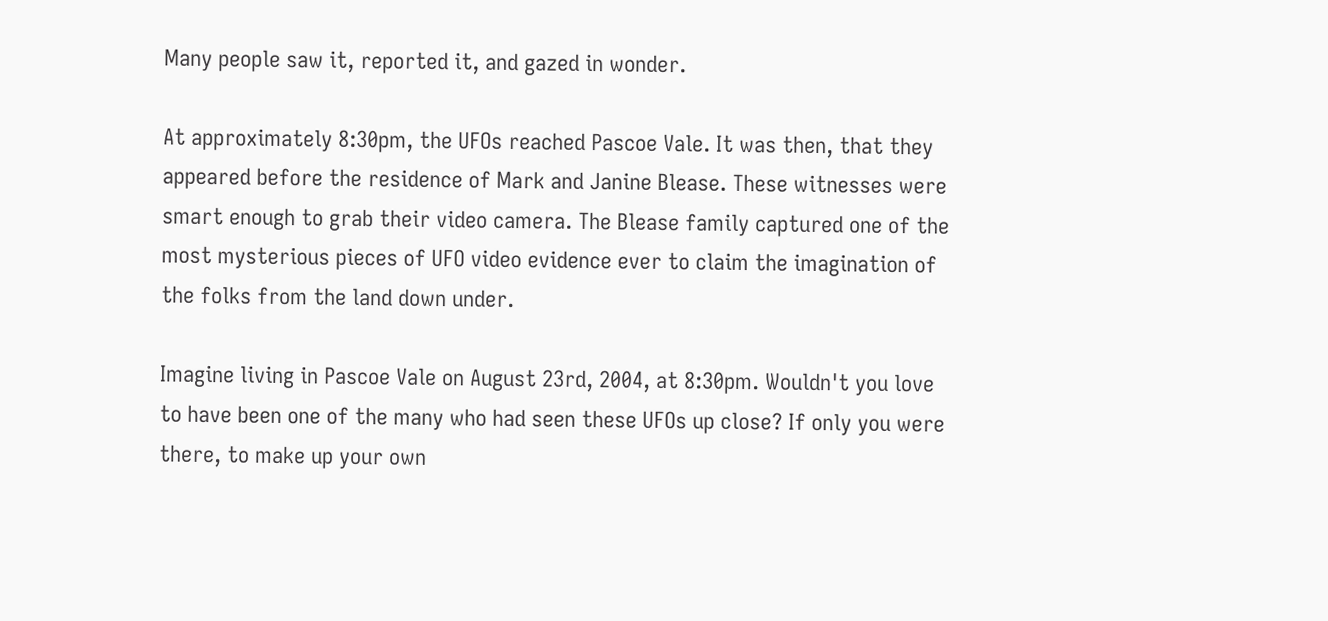Many people saw it, reported it, and gazed in wonder.

At approximately 8:30pm, the UFOs reached Pascoe Vale. It was then, that they appeared before the residence of Mark and Janine Blease. These witnesses were smart enough to grab their video camera. The Blease family captured one of the most mysterious pieces of UFO video evidence ever to claim the imagination of the folks from the land down under.

Imagine living in Pascoe Vale on August 23rd, 2004, at 8:30pm. Wouldn't you love to have been one of the many who had seen these UFOs up close? If only you were there, to make up your own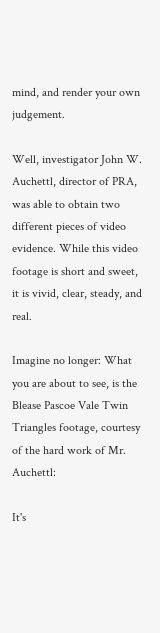mind, and render your own judgement.

Well, investigator John W. Auchettl, director of PRA, was able to obtain two different pieces of video evidence. While this video footage is short and sweet, it is vivid, clear, steady, and real.

Imagine no longer: What you are about to see, is the Blease Pascoe Vale Twin Triangles footage, courtesy of the hard work of Mr. Auchettl:

It's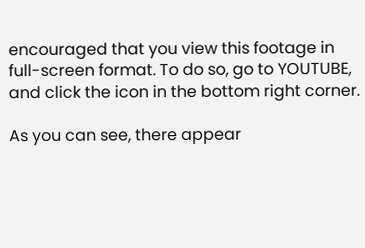encouraged that you view this footage in full-screen format. To do so, go to YOUTUBE, and click the icon in the bottom right corner.

As you can see, there appear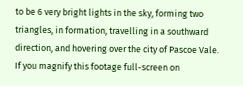to be 6 very bright lights in the sky, forming two triangles, in formation, travelling in a southward direction, and hovering over the city of Pascoe Vale. If you magnify this footage full-screen on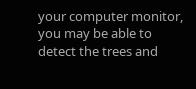your computer monitor, you may be able to detect the trees and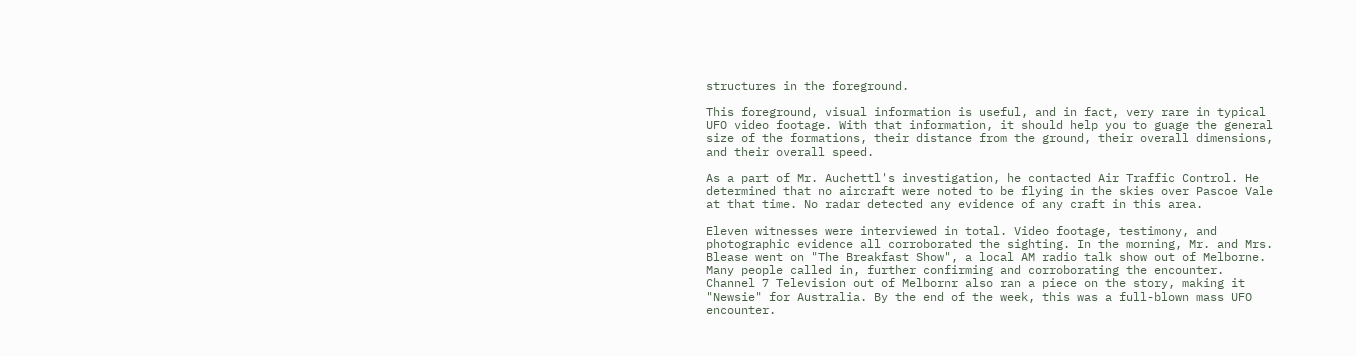structures in the foreground.

This foreground, visual information is useful, and in fact, very rare in typical UFO video footage. With that information, it should help you to guage the general size of the formations, their distance from the ground, their overall dimensions, and their overall speed.

As a part of Mr. Auchettl's investigation, he contacted Air Traffic Control. He determined that no aircraft were noted to be flying in the skies over Pascoe Vale at that time. No radar detected any evidence of any craft in this area.

Eleven witnesses were interviewed in total. Video footage, testimony, and photographic evidence all corroborated the sighting. In the morning, Mr. and Mrs. Blease went on "The Breakfast Show", a local AM radio talk show out of Melborne. Many people called in, further confirming and corroborating the encounter. Channel 7 Television out of Melbornr also ran a piece on the story, making it "Newsie" for Australia. By the end of the week, this was a full-blown mass UFO encounter.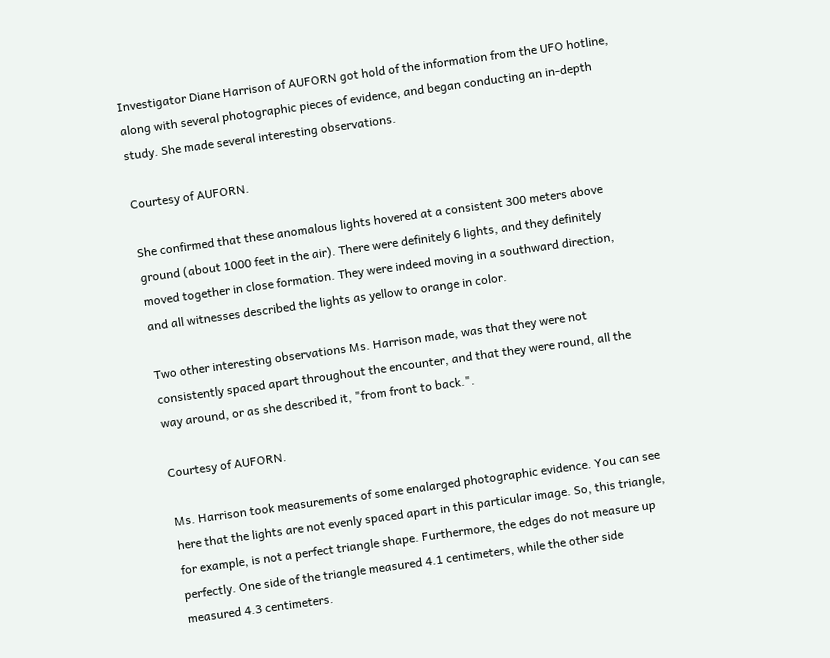Investigator Diane Harrison of AUFORN got hold of the information from the UFO hotline, along with several photographic pieces of evidence, and began conducting an in-depth study. She made several interesting observations.

Courtesy of AUFORN.

She confirmed that these anomalous lights hovered at a consistent 300 meters above ground (about 1000 feet in the air). There were definitely 6 lights, and they definitely moved together in close formation. They were indeed moving in a southward direction, and all witnesses described the lights as yellow to orange in color.

Two other interesting observations Ms. Harrison made, was that they were not consistently spaced apart throughout the encounter, and that they were round, all the way around, or as she described it, "from front to back.".

Courtesy of AUFORN.

Ms. Harrison took measurements of some enalarged photographic evidence. You can see here that the lights are not evenly spaced apart in this particular image. So, this triangle, for example, is not a perfect triangle shape. Furthermore, the edges do not measure up perfectly. One side of the triangle measured 4.1 centimeters, while the other side measured 4.3 centimeters.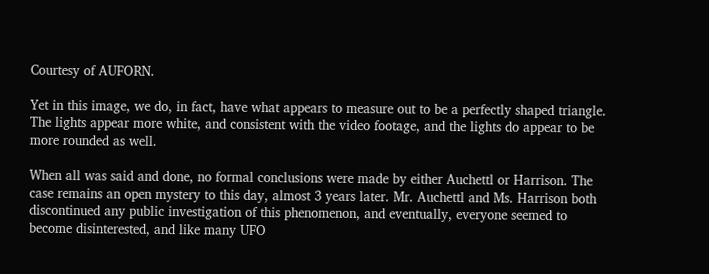Courtesy of AUFORN.

Yet in this image, we do, in fact, have what appears to measure out to be a perfectly shaped triangle. The lights appear more white, and consistent with the video footage, and the lights do appear to be more rounded as well.

When all was said and done, no formal conclusions were made by either Auchettl or Harrison. The case remains an open mystery to this day, almost 3 years later. Mr. Auchettl and Ms. Harrison both discontinued any public investigation of this phenomenon, and eventually, everyone seemed to become disinterested, and like many UFO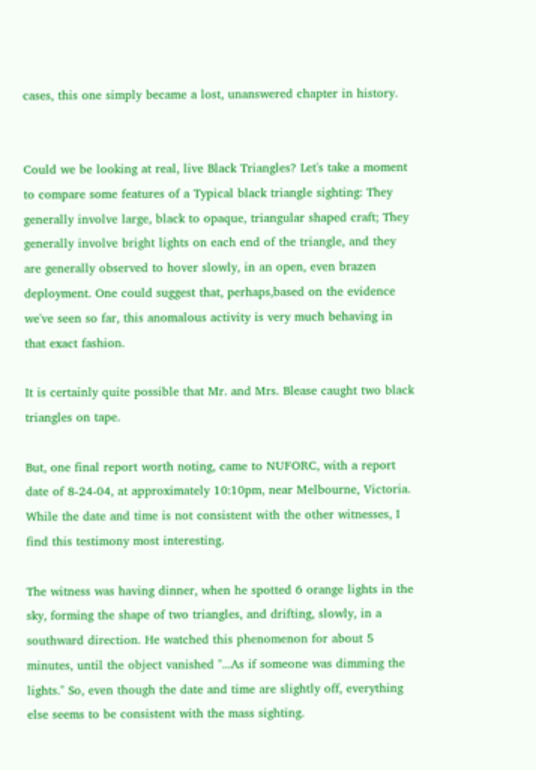cases, this one simply became a lost, unanswered chapter in history.


Could we be looking at real, live Black Triangles? Let's take a moment to compare some features of a Typical black triangle sighting: They generally involve large, black to opaque, triangular shaped craft; They generally involve bright lights on each end of the triangle, and they are generally observed to hover slowly, in an open, even brazen deployment. One could suggest that, perhaps,based on the evidence we've seen so far, this anomalous activity is very much behaving in that exact fashion.

It is certainly quite possible that Mr. and Mrs. Blease caught two black triangles on tape.

But, one final report worth noting, came to NUFORC, with a report date of 8-24-04, at approximately 10:10pm, near Melbourne, Victoria. While the date and time is not consistent with the other witnesses, I find this testimony most interesting.

The witness was having dinner, when he spotted 6 orange lights in the sky, forming the shape of two triangles, and drifting, slowly, in a southward direction. He watched this phenomenon for about 5 minutes, until the object vanished "...As if someone was dimming the lights." So, even though the date and time are slightly off, everything else seems to be consistent with the mass sighting.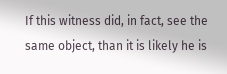If this witness did, in fact, see the same object, than it is likely he is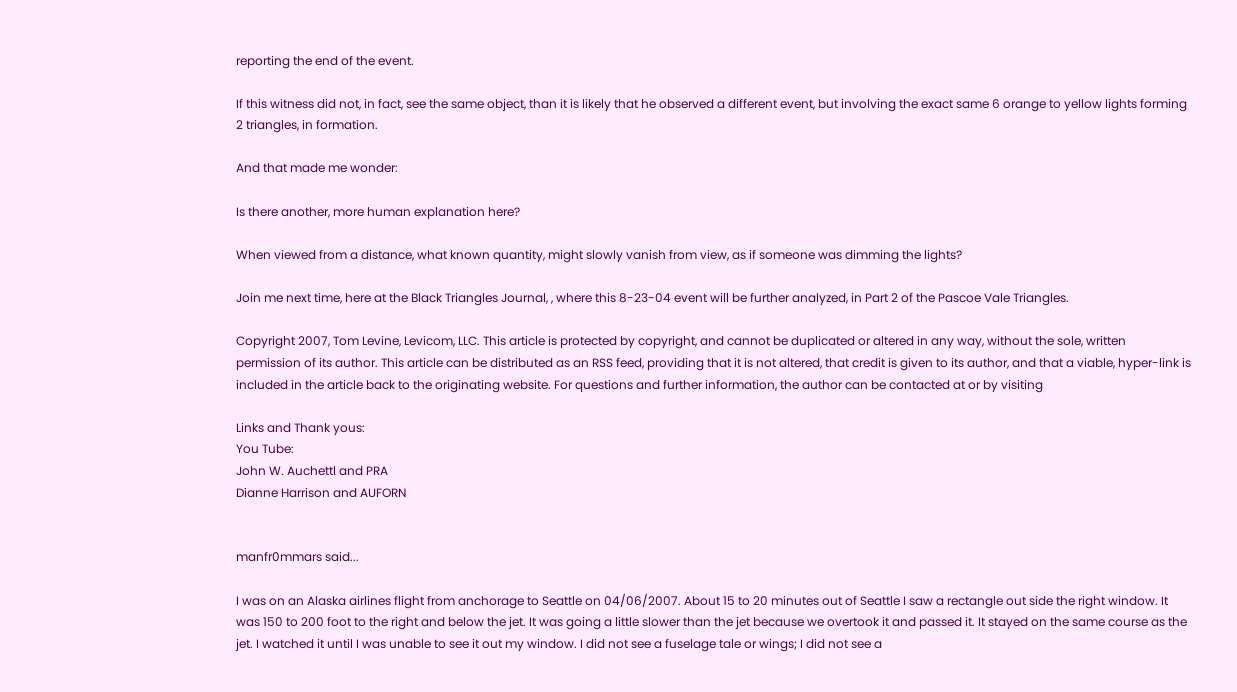reporting the end of the event.

If this witness did not, in fact, see the same object, than it is likely that he observed a different event, but involving the exact same 6 orange to yellow lights forming 2 triangles, in formation.

And that made me wonder:

Is there another, more human explanation here?

When viewed from a distance, what known quantity, might slowly vanish from view, as if someone was dimming the lights?

Join me next time, here at the Black Triangles Journal, , where this 8-23-04 event will be further analyzed, in Part 2 of the Pascoe Vale Triangles.

Copyright 2007, Tom Levine, Levicom, LLC. This article is protected by copyright, and cannot be duplicated or altered in any way, without the sole, written permission of its author. This article can be distributed as an RSS feed, providing that it is not altered, that credit is given to its author, and that a viable, hyper-link is included in the article back to the originating website. For questions and further information, the author can be contacted at or by visiting

Links and Thank yous:
You Tube:
John W. Auchettl and PRA
Dianne Harrison and AUFORN


manfr0mmars said...

I was on an Alaska airlines flight from anchorage to Seattle on 04/06/2007. About 15 to 20 minutes out of Seattle I saw a rectangle out side the right window. It was 150 to 200 foot to the right and below the jet. It was going a little slower than the jet because we overtook it and passed it. It stayed on the same course as the jet. I watched it until I was unable to see it out my window. I did not see a fuselage tale or wings; I did not see a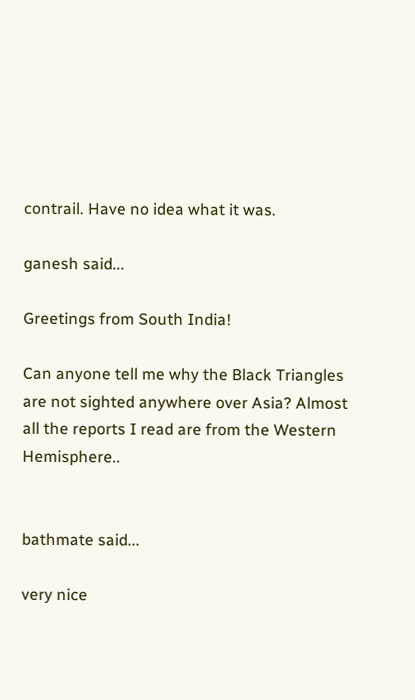contrail. Have no idea what it was.

ganesh said...

Greetings from South India!

Can anyone tell me why the Black Triangles are not sighted anywhere over Asia? Almost all the reports I read are from the Western Hemisphere..


bathmate said...

very nice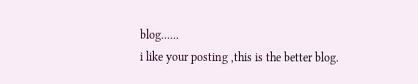blog......
i like your posting ,this is the better blog.